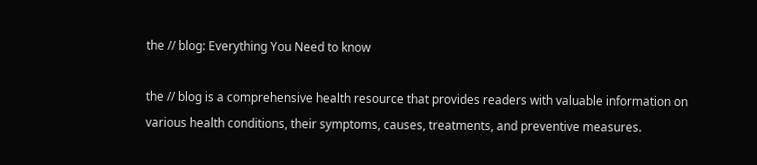the // blog: Everything You Need to know

the // blog is a comprehensive health resource that provides readers with valuable information on various health conditions, their symptoms, causes, treatments, and preventive measures.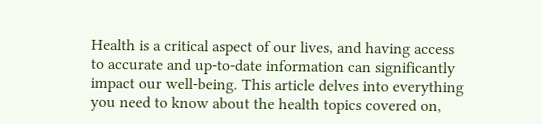Health is a critical aspect of our lives, and having access to accurate and up-to-date information can significantly impact our well-being. This article delves into everything you need to know about the health topics covered on,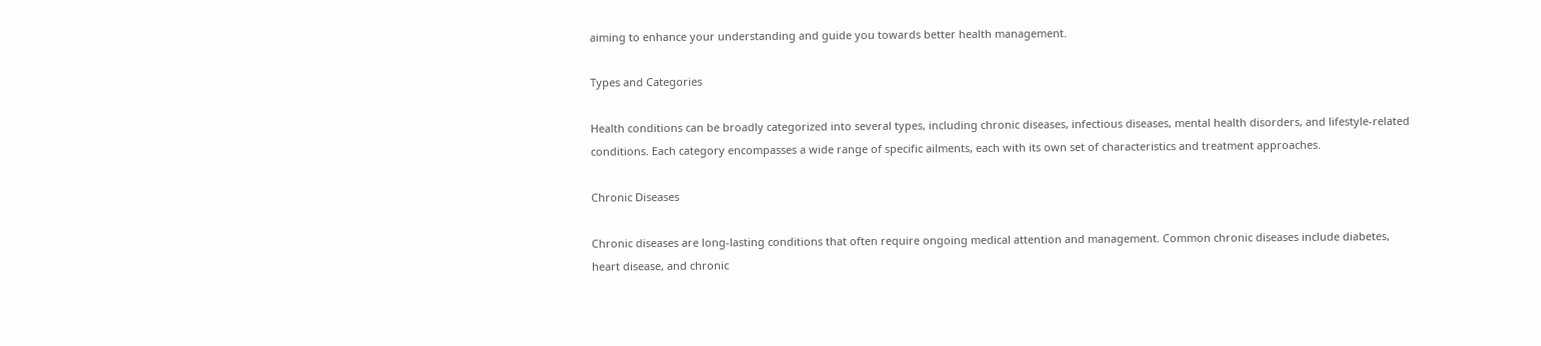aiming to enhance your understanding and guide you towards better health management.

Types and Categories

Health conditions can be broadly categorized into several types, including chronic diseases, infectious diseases, mental health disorders, and lifestyle-related conditions. Each category encompasses a wide range of specific ailments, each with its own set of characteristics and treatment approaches.

Chronic Diseases

Chronic diseases are long-lasting conditions that often require ongoing medical attention and management. Common chronic diseases include diabetes, heart disease, and chronic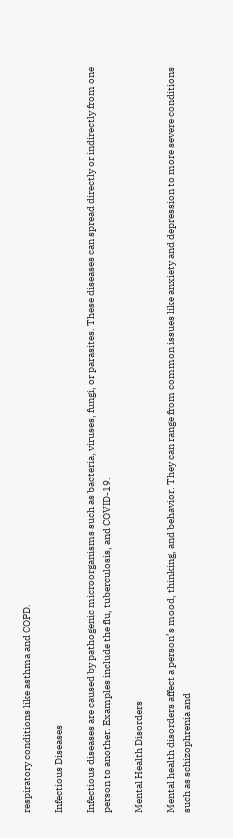respiratory conditions like asthma and COPD.

Infectious Diseases

Infectious diseases are caused by pathogenic microorganisms such as bacteria, viruses, fungi, or parasites. These diseases can spread directly or indirectly from one person to another. Examples include the flu, tuberculosis, and COVID-19.

Mental Health Disorders

Mental health disorders affect a person’s mood, thinking, and behavior. They can range from common issues like anxiety and depression to more severe conditions such as schizophrenia and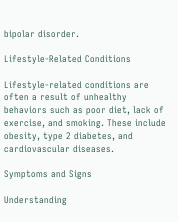bipolar disorder.

Lifestyle-Related Conditions

Lifestyle-related conditions are often a result of unhealthy behaviors such as poor diet, lack of exercise, and smoking. These include obesity, type 2 diabetes, and cardiovascular diseases.

Symptoms and Signs

Understanding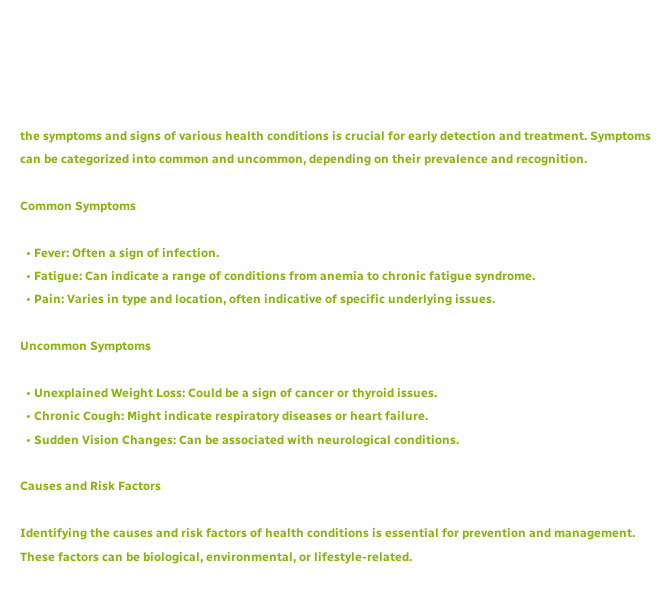the symptoms and signs of various health conditions is crucial for early detection and treatment. Symptoms can be categorized into common and uncommon, depending on their prevalence and recognition.

Common Symptoms

  • Fever: Often a sign of infection.
  • Fatigue: Can indicate a range of conditions from anemia to chronic fatigue syndrome.
  • Pain: Varies in type and location, often indicative of specific underlying issues.

Uncommon Symptoms

  • Unexplained Weight Loss: Could be a sign of cancer or thyroid issues.
  • Chronic Cough: Might indicate respiratory diseases or heart failure.
  • Sudden Vision Changes: Can be associated with neurological conditions.

Causes and Risk Factors

Identifying the causes and risk factors of health conditions is essential for prevention and management. These factors can be biological, environmental, or lifestyle-related.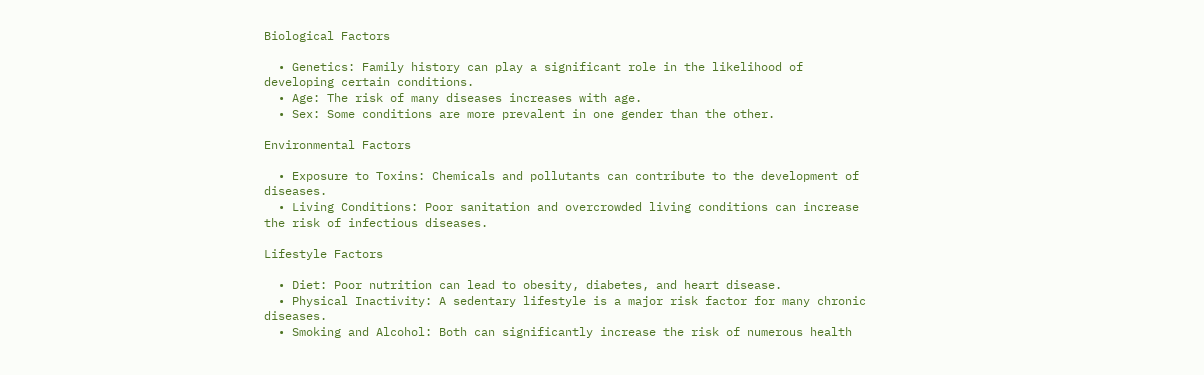Biological Factors

  • Genetics: Family history can play a significant role in the likelihood of developing certain conditions.
  • Age: The risk of many diseases increases with age.
  • Sex: Some conditions are more prevalent in one gender than the other.

Environmental Factors

  • Exposure to Toxins: Chemicals and pollutants can contribute to the development of diseases.
  • Living Conditions: Poor sanitation and overcrowded living conditions can increase the risk of infectious diseases.

Lifestyle Factors

  • Diet: Poor nutrition can lead to obesity, diabetes, and heart disease.
  • Physical Inactivity: A sedentary lifestyle is a major risk factor for many chronic diseases.
  • Smoking and Alcohol: Both can significantly increase the risk of numerous health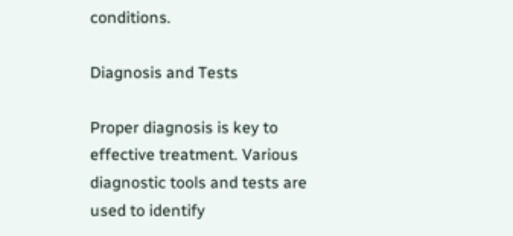conditions.

Diagnosis and Tests

Proper diagnosis is key to effective treatment. Various diagnostic tools and tests are used to identify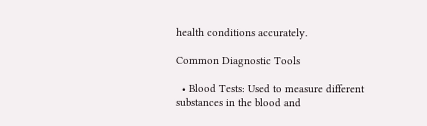health conditions accurately.

Common Diagnostic Tools

  • Blood Tests: Used to measure different substances in the blood and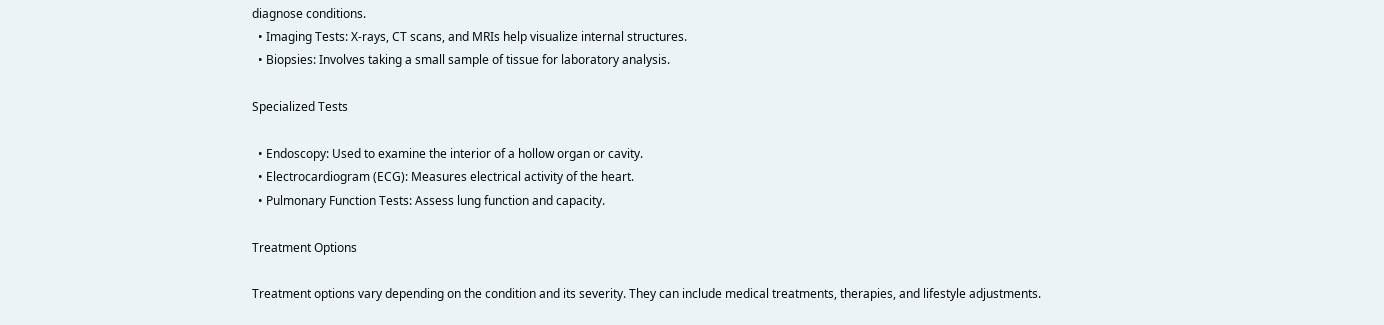diagnose conditions.
  • Imaging Tests: X-rays, CT scans, and MRIs help visualize internal structures.
  • Biopsies: Involves taking a small sample of tissue for laboratory analysis.

Specialized Tests

  • Endoscopy: Used to examine the interior of a hollow organ or cavity.
  • Electrocardiogram (ECG): Measures electrical activity of the heart.
  • Pulmonary Function Tests: Assess lung function and capacity.

Treatment Options

Treatment options vary depending on the condition and its severity. They can include medical treatments, therapies, and lifestyle adjustments.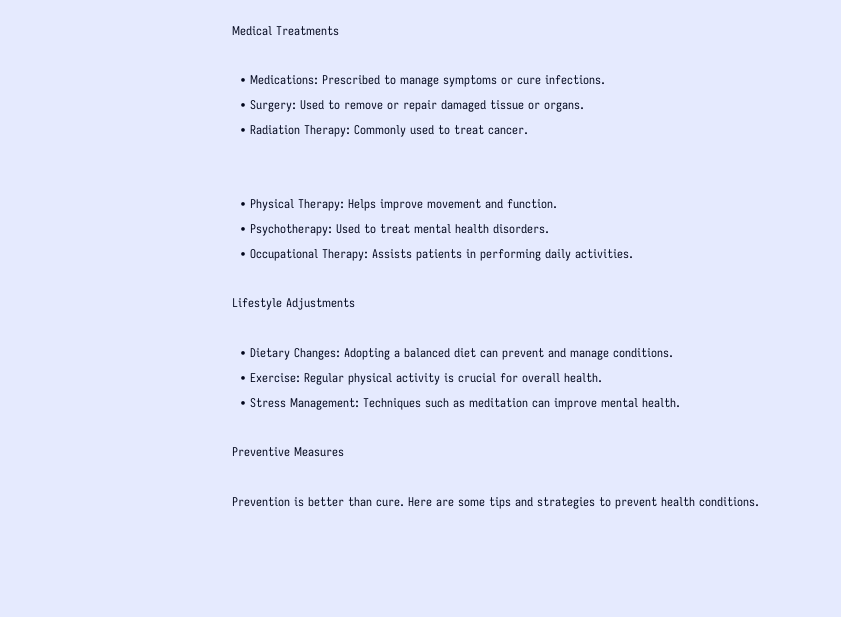Medical Treatments

  • Medications: Prescribed to manage symptoms or cure infections.
  • Surgery: Used to remove or repair damaged tissue or organs.
  • Radiation Therapy: Commonly used to treat cancer.


  • Physical Therapy: Helps improve movement and function.
  • Psychotherapy: Used to treat mental health disorders.
  • Occupational Therapy: Assists patients in performing daily activities.

Lifestyle Adjustments

  • Dietary Changes: Adopting a balanced diet can prevent and manage conditions.
  • Exercise: Regular physical activity is crucial for overall health.
  • Stress Management: Techniques such as meditation can improve mental health.

Preventive Measures

Prevention is better than cure. Here are some tips and strategies to prevent health conditions.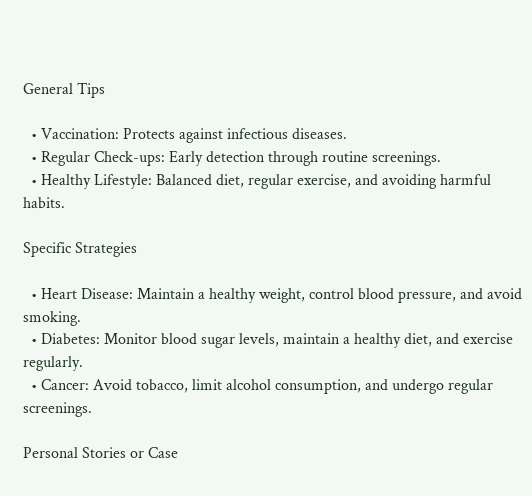General Tips

  • Vaccination: Protects against infectious diseases.
  • Regular Check-ups: Early detection through routine screenings.
  • Healthy Lifestyle: Balanced diet, regular exercise, and avoiding harmful habits.

Specific Strategies

  • Heart Disease: Maintain a healthy weight, control blood pressure, and avoid smoking.
  • Diabetes: Monitor blood sugar levels, maintain a healthy diet, and exercise regularly.
  • Cancer: Avoid tobacco, limit alcohol consumption, and undergo regular screenings.

Personal Stories or Case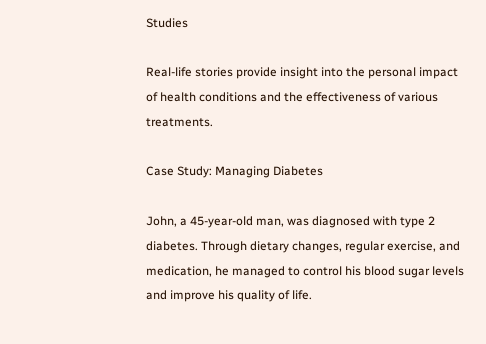Studies

Real-life stories provide insight into the personal impact of health conditions and the effectiveness of various treatments.

Case Study: Managing Diabetes

John, a 45-year-old man, was diagnosed with type 2 diabetes. Through dietary changes, regular exercise, and medication, he managed to control his blood sugar levels and improve his quality of life.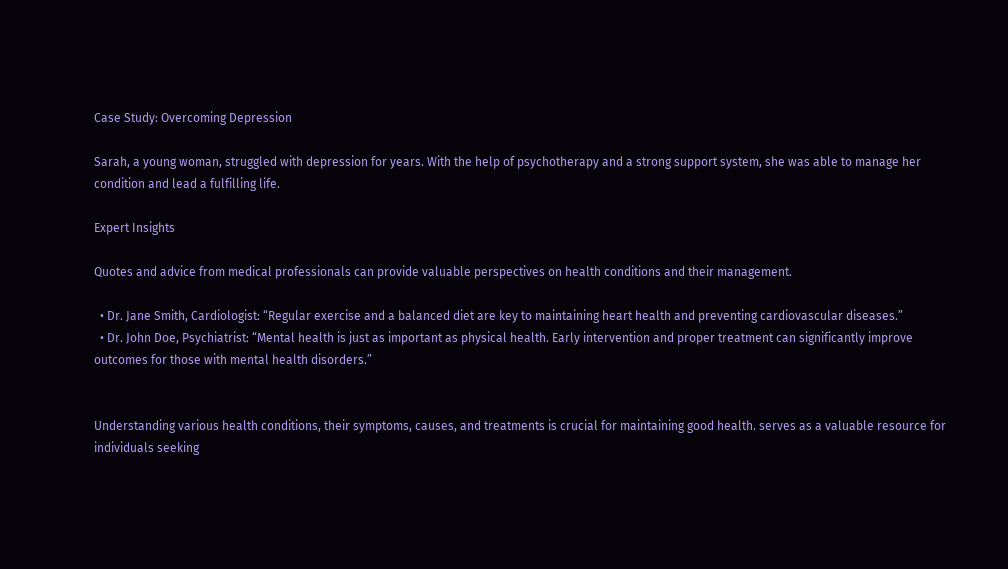Case Study: Overcoming Depression

Sarah, a young woman, struggled with depression for years. With the help of psychotherapy and a strong support system, she was able to manage her condition and lead a fulfilling life.

Expert Insights

Quotes and advice from medical professionals can provide valuable perspectives on health conditions and their management.

  • Dr. Jane Smith, Cardiologist: “Regular exercise and a balanced diet are key to maintaining heart health and preventing cardiovascular diseases.”
  • Dr. John Doe, Psychiatrist: “Mental health is just as important as physical health. Early intervention and proper treatment can significantly improve outcomes for those with mental health disorders.”


Understanding various health conditions, their symptoms, causes, and treatments is crucial for maintaining good health. serves as a valuable resource for individuals seeking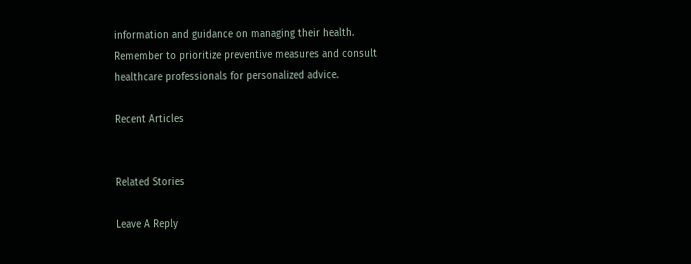information and guidance on managing their health. Remember to prioritize preventive measures and consult healthcare professionals for personalized advice.

Recent Articles


Related Stories

Leave A Reply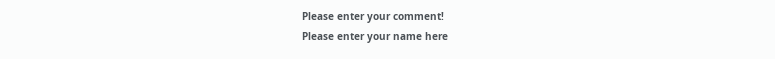Please enter your comment!
Please enter your name here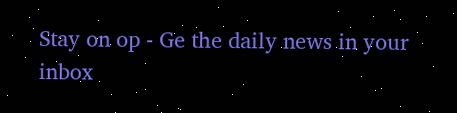Stay on op - Ge the daily news in your inbox